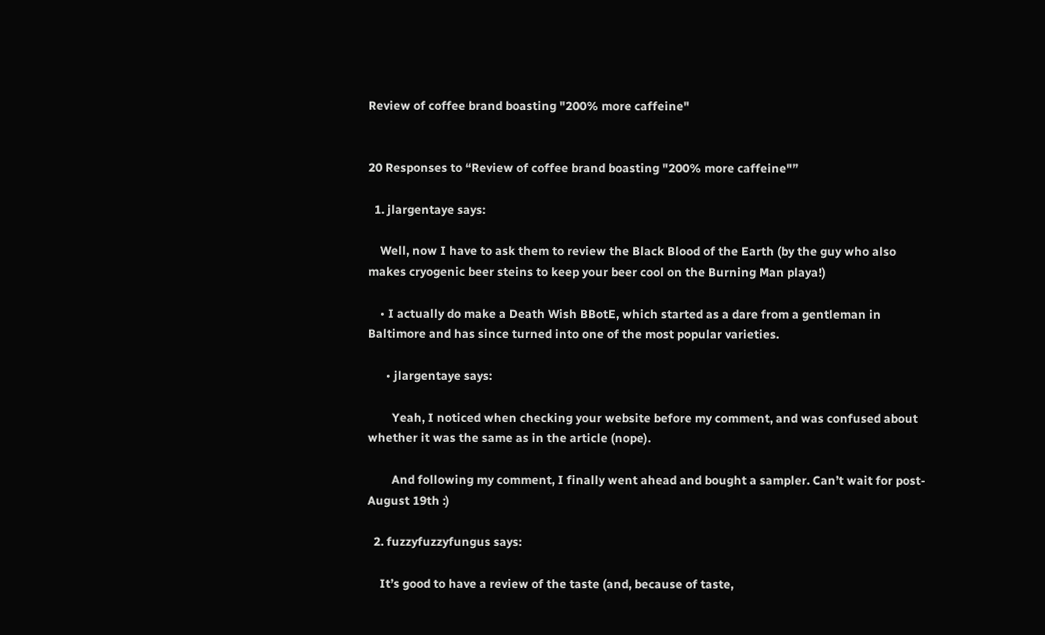Review of coffee brand boasting "200% more caffeine"


20 Responses to “Review of coffee brand boasting "200% more caffeine"”

  1. jlargentaye says:

    Well, now I have to ask them to review the Black Blood of the Earth (by the guy who also makes cryogenic beer steins to keep your beer cool on the Burning Man playa!)

    • I actually do make a Death Wish BBotE, which started as a dare from a gentleman in Baltimore and has since turned into one of the most popular varieties.

      • jlargentaye says:

        Yeah, I noticed when checking your website before my comment, and was confused about whether it was the same as in the article (nope).

        And following my comment, I finally went ahead and bought a sampler. Can’t wait for post-August 19th :)

  2. fuzzyfuzzyfungus says:

    It’s good to have a review of the taste (and, because of taste,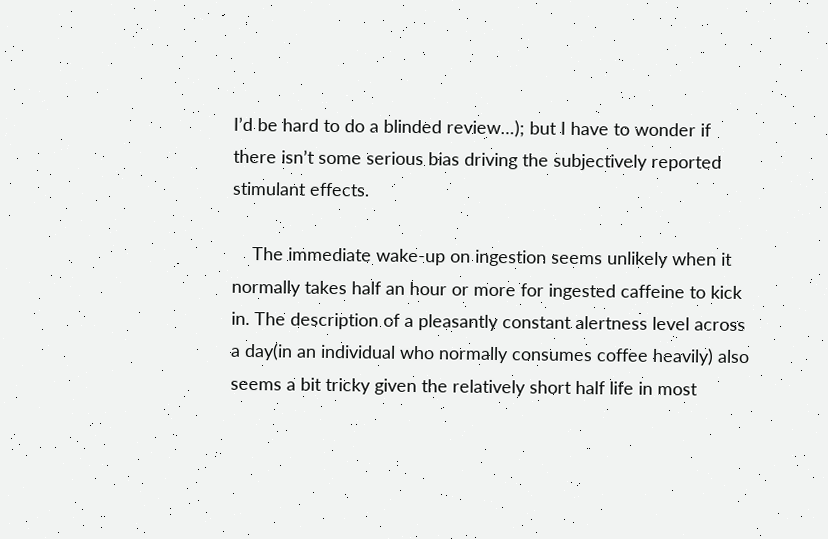I’d be hard to do a blinded review…); but I have to wonder if there isn’t some serious bias driving the subjectively reported stimulant effects.

    The immediate wake-up on ingestion seems unlikely when it normally takes half an hour or more for ingested caffeine to kick in. The description of a pleasantly constant alertness level across a day(in an individual who normally consumes coffee heavily) also seems a bit tricky given the relatively short half life in most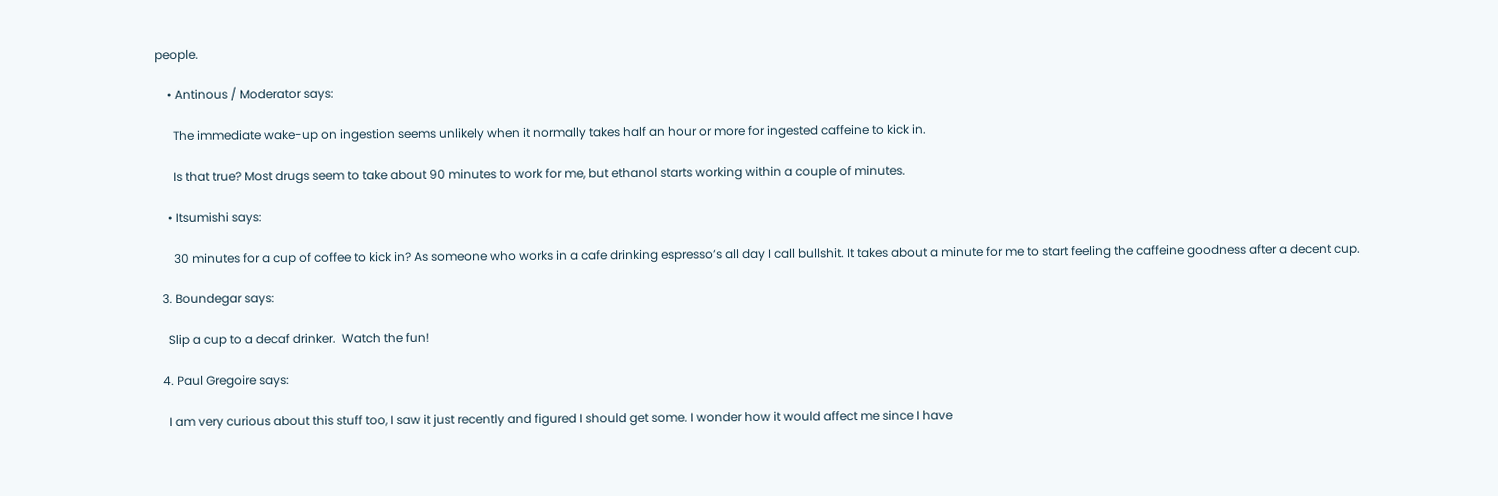people.

    • Antinous / Moderator says:

      The immediate wake-up on ingestion seems unlikely when it normally takes half an hour or more for ingested caffeine to kick in.

      Is that true? Most drugs seem to take about 90 minutes to work for me, but ethanol starts working within a couple of minutes.

    • Itsumishi says:

      30 minutes for a cup of coffee to kick in? As someone who works in a cafe drinking espresso’s all day I call bullshit. It takes about a minute for me to start feeling the caffeine goodness after a decent cup.

  3. Boundegar says:

    Slip a cup to a decaf drinker.  Watch the fun!

  4. Paul Gregoire says:

    I am very curious about this stuff too, I saw it just recently and figured I should get some. I wonder how it would affect me since I have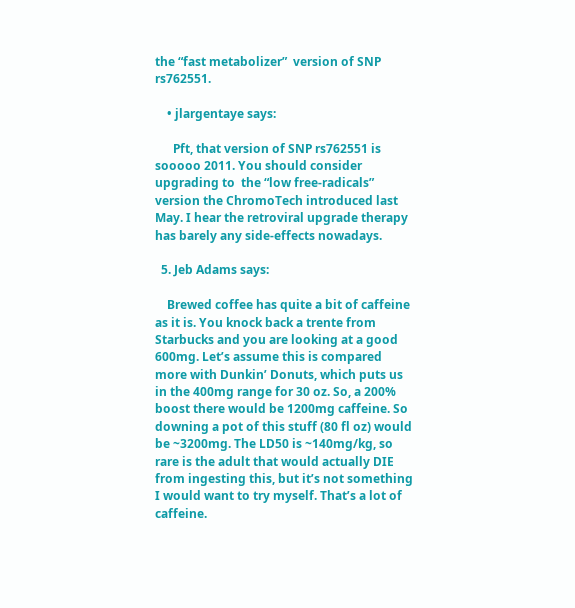the “fast metabolizer”  version of SNP rs762551.

    • jlargentaye says:

      Pft, that version of SNP rs762551 is sooooo 2011. You should consider upgrading to  the “low free-radicals” version the ChromoTech introduced last May. I hear the retroviral upgrade therapy has barely any side-effects nowadays.

  5. Jeb Adams says:

    Brewed coffee has quite a bit of caffeine as it is. You knock back a trente from Starbucks and you are looking at a good 600mg. Let’s assume this is compared more with Dunkin’ Donuts, which puts us in the 400mg range for 30 oz. So, a 200% boost there would be 1200mg caffeine. So downing a pot of this stuff (80 fl oz) would be ~3200mg. The LD50 is ~140mg/kg, so rare is the adult that would actually DIE from ingesting this, but it’s not something I would want to try myself. That’s a lot of caffeine.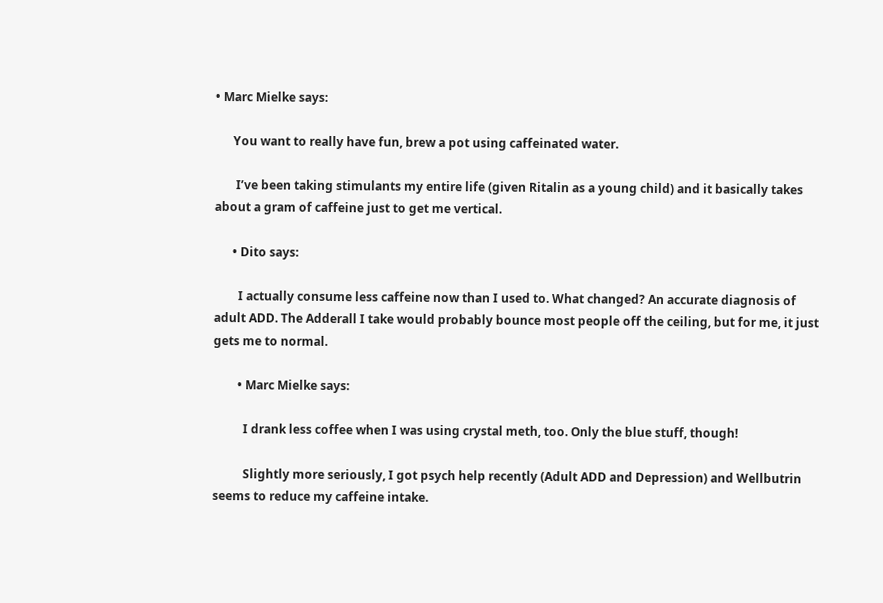• Marc Mielke says:

      You want to really have fun, brew a pot using caffeinated water.

       I’ve been taking stimulants my entire life (given Ritalin as a young child) and it basically takes about a gram of caffeine just to get me vertical.

      • Dito says:

        I actually consume less caffeine now than I used to. What changed? An accurate diagnosis of adult ADD. The Adderall I take would probably bounce most people off the ceiling, but for me, it just gets me to normal.

        • Marc Mielke says:

          I drank less coffee when I was using crystal meth, too. Only the blue stuff, though!

          Slightly more seriously, I got psych help recently (Adult ADD and Depression) and Wellbutrin seems to reduce my caffeine intake.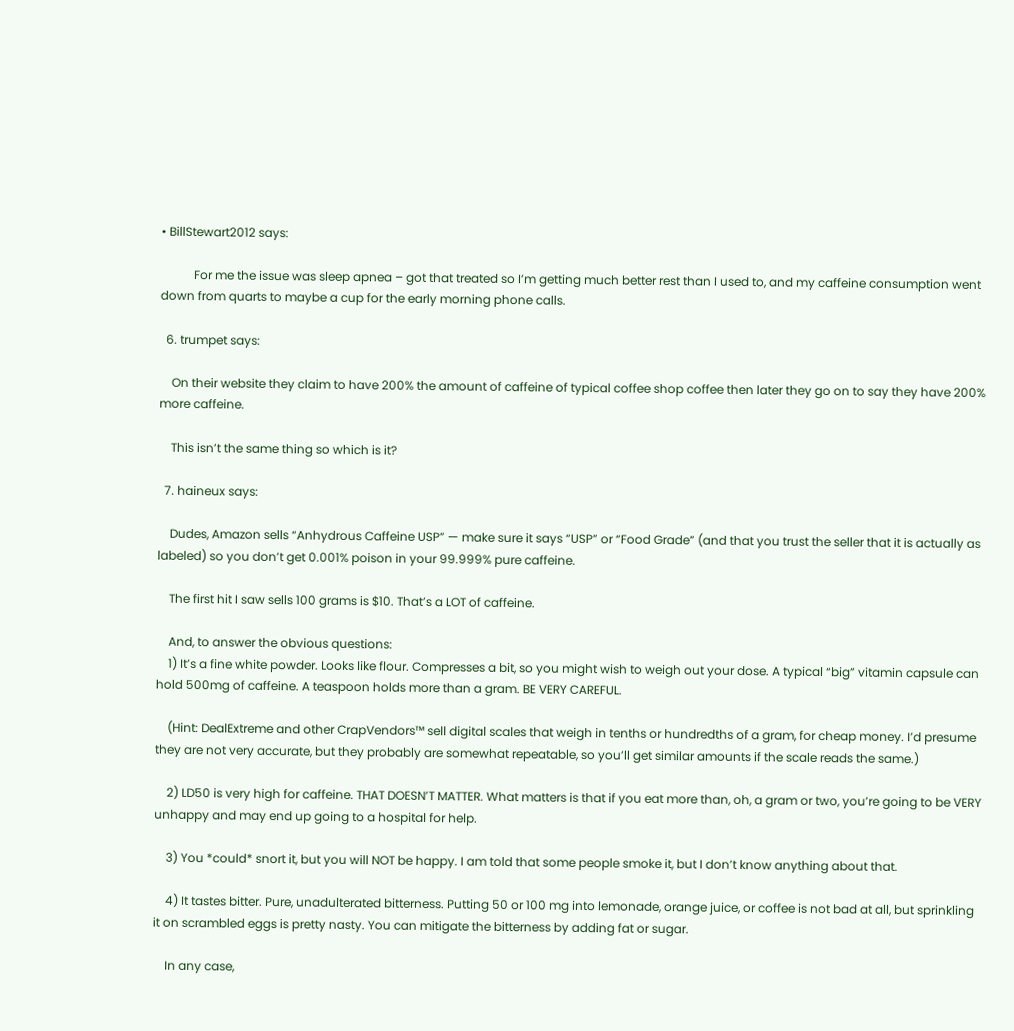• BillStewart2012 says:

           For me the issue was sleep apnea – got that treated so I’m getting much better rest than I used to, and my caffeine consumption went down from quarts to maybe a cup for the early morning phone calls.

  6. trumpet says:

    On their website they claim to have 200% the amount of caffeine of typical coffee shop coffee then later they go on to say they have 200% more caffeine.

    This isn’t the same thing so which is it?

  7. haineux says:

    Dudes, Amazon sells “Anhydrous Caffeine USP” — make sure it says “USP” or “Food Grade” (and that you trust the seller that it is actually as labeled) so you don’t get 0.001% poison in your 99.999% pure caffeine.

    The first hit I saw sells 100 grams is $10. That’s a LOT of caffeine.

    And, to answer the obvious questions:
    1) It’s a fine white powder. Looks like flour. Compresses a bit, so you might wish to weigh out your dose. A typical “big” vitamin capsule can hold 500mg of caffeine. A teaspoon holds more than a gram. BE VERY CAREFUL.

    (Hint: DealExtreme and other CrapVendors™ sell digital scales that weigh in tenths or hundredths of a gram, for cheap money. I’d presume they are not very accurate, but they probably are somewhat repeatable, so you’ll get similar amounts if the scale reads the same.)

    2) LD50 is very high for caffeine. THAT DOESN’T MATTER. What matters is that if you eat more than, oh, a gram or two, you’re going to be VERY unhappy and may end up going to a hospital for help.

    3) You *could* snort it, but you will NOT be happy. I am told that some people smoke it, but I don’t know anything about that.

    4) It tastes bitter. Pure, unadulterated bitterness. Putting 50 or 100 mg into lemonade, orange juice, or coffee is not bad at all, but sprinkling it on scrambled eggs is pretty nasty. You can mitigate the bitterness by adding fat or sugar.

    In any case,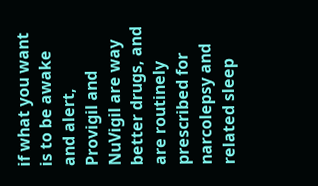if what you want is to be awake and alert, Provigil and NuVigil are way better drugs, and are routinely prescribed for narcolepsy and related sleep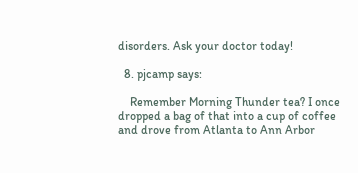disorders. Ask your doctor today!

  8. pjcamp says:

    Remember Morning Thunder tea? I once dropped a bag of that into a cup of coffee and drove from Atlanta to Ann Arbor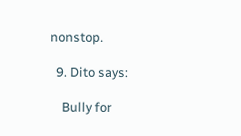nonstop.

  9. Dito says:

    Bully for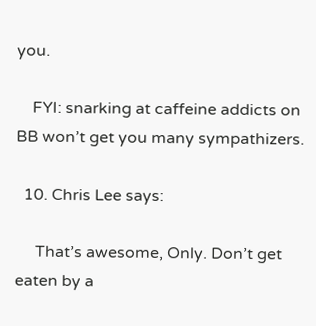you.

    FYI: snarking at caffeine addicts on BB won’t get you many sympathizers.

  10. Chris Lee says:

     That’s awesome, Only. Don’t get eaten by a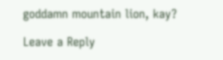goddamn mountain lion, kay?

Leave a Reply